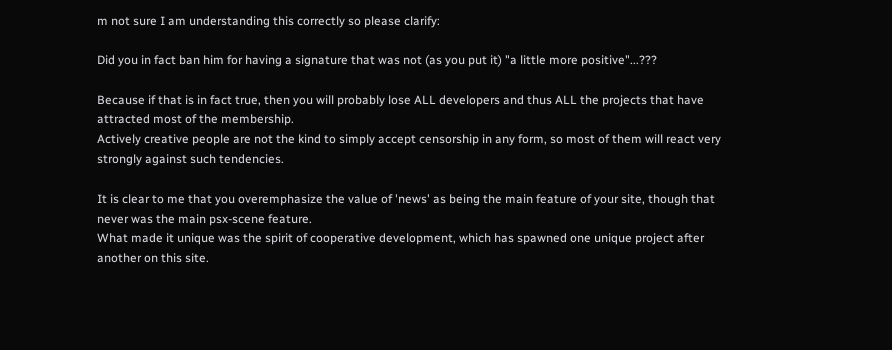m not sure I am understanding this correctly so please clarify:

Did you in fact ban him for having a signature that was not (as you put it) "a little more positive"...???

Because if that is in fact true, then you will probably lose ALL developers and thus ALL the projects that have attracted most of the membership.
Actively creative people are not the kind to simply accept censorship in any form, so most of them will react very strongly against such tendencies.

It is clear to me that you overemphasize the value of 'news' as being the main feature of your site, though that never was the main psx-scene feature.
What made it unique was the spirit of cooperative development, which has spawned one unique project after another on this site.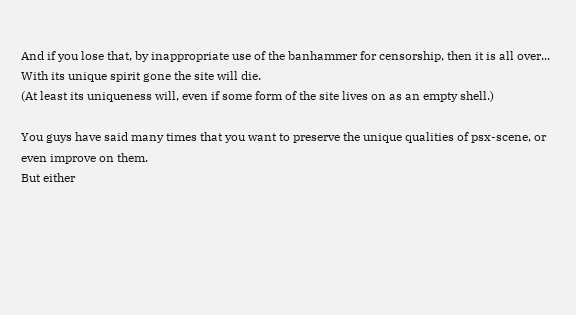And if you lose that, by inappropriate use of the banhammer for censorship, then it is all over... With its unique spirit gone the site will die.
(At least its uniqueness will, even if some form of the site lives on as an empty shell.)

You guys have said many times that you want to preserve the unique qualities of psx-scene, or even improve on them.
But either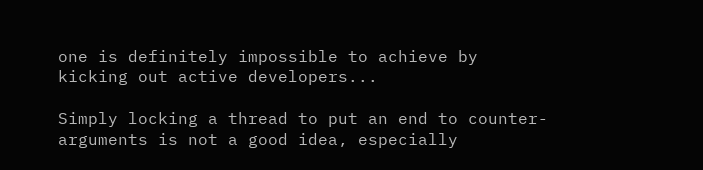one is definitely impossible to achieve by kicking out active developers...

Simply locking a thread to put an end to counter-arguments is not a good idea, especially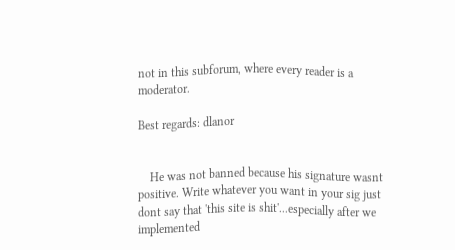not in this subforum, where every reader is a moderator.

Best regards: dlanor


    He was not banned because his signature wasnt positive. Write whatever you want in your sig just dont say that 'this site is shit'...especially after we implemented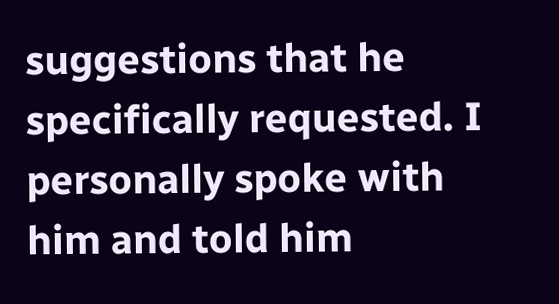suggestions that he specifically requested. I personally spoke with him and told him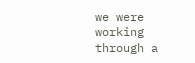we were working through a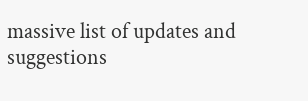massive list of updates and suggestions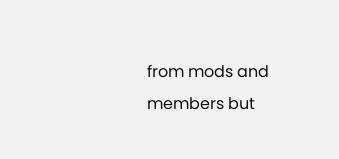from mods and members but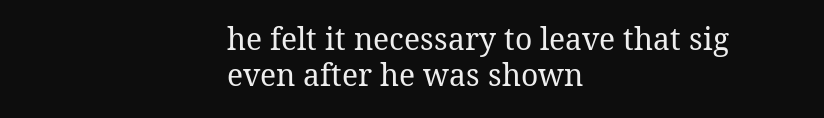he felt it necessary to leave that sig even after he was shown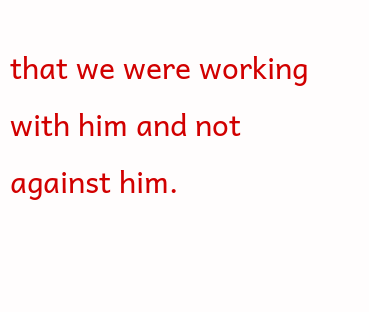that we were working with him and not against him.